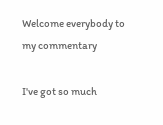Welcome everybody to my commentary

I've got so much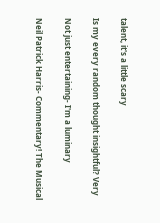talent, it's a little scary

Is my every random thought insightful? Very

Not just entertaining- I'm a luminary

Neil Patrick Harris- Commentary! The Musical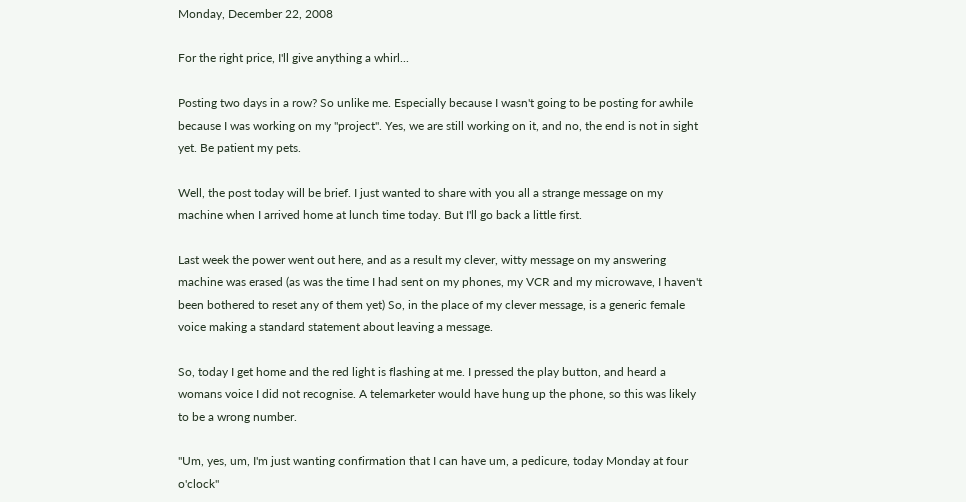Monday, December 22, 2008

For the right price, I'll give anything a whirl...

Posting two days in a row? So unlike me. Especially because I wasn't going to be posting for awhile because I was working on my "project". Yes, we are still working on it, and no, the end is not in sight yet. Be patient my pets.

Well, the post today will be brief. I just wanted to share with you all a strange message on my machine when I arrived home at lunch time today. But I'll go back a little first.

Last week the power went out here, and as a result my clever, witty message on my answering machine was erased (as was the time I had sent on my phones, my VCR and my microwave, I haven't been bothered to reset any of them yet) So, in the place of my clever message, is a generic female voice making a standard statement about leaving a message.

So, today I get home and the red light is flashing at me. I pressed the play button, and heard a womans voice I did not recognise. A telemarketer would have hung up the phone, so this was likely to be a wrong number.

"Um, yes, um, I'm just wanting confirmation that I can have um, a pedicure, today Monday at four o'clock"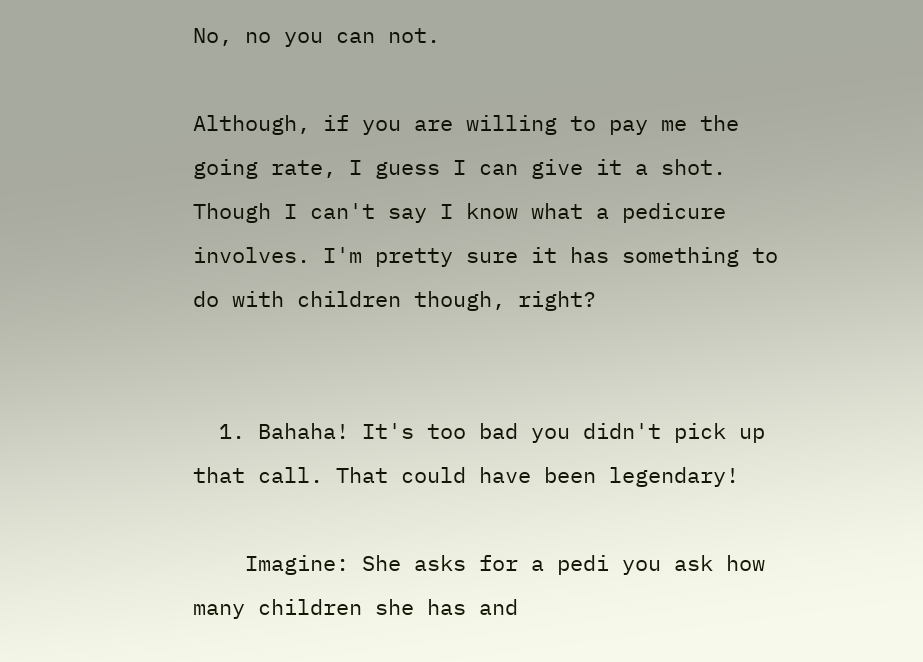No, no you can not.

Although, if you are willing to pay me the going rate, I guess I can give it a shot. Though I can't say I know what a pedicure involves. I'm pretty sure it has something to do with children though, right?


  1. Bahaha! It's too bad you didn't pick up that call. That could have been legendary!

    Imagine: She asks for a pedi you ask how many children she has and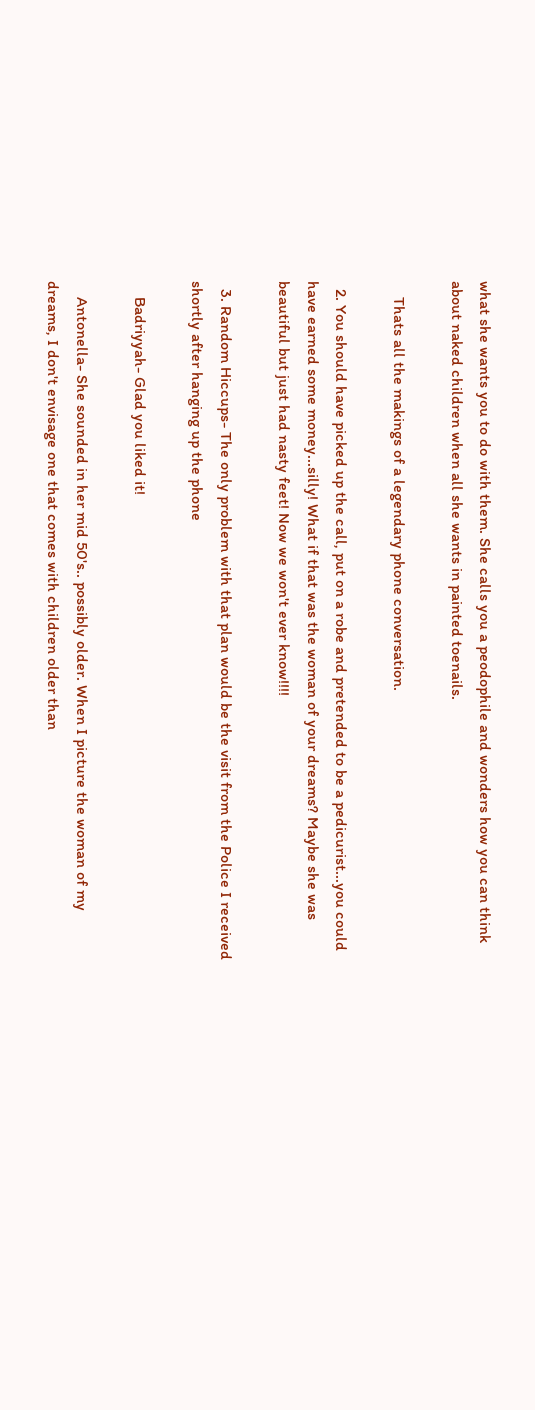what she wants you to do with them. She calls you a peodophile and wonders how you can think about naked children when all she wants in painted toenails.

    Thats all the makings of a legendary phone conversation.

  2. You should have picked up the call, put on a robe and pretended to be a pedicurist...you could have earned some money...silly! What if that was the woman of your dreams? Maybe she was beautiful but just had nasty feet! Now we won't ever know!!!!

  3. Random Hiccups- The only problem with that plan would be the visit from the Police I received shortly after hanging up the phone

    Badriyyah- Glad you liked it!

    Antonella- She sounded in her mid 50's.. possibly older. When I picture the woman of my dreams, I don't envisage one that comes with children older than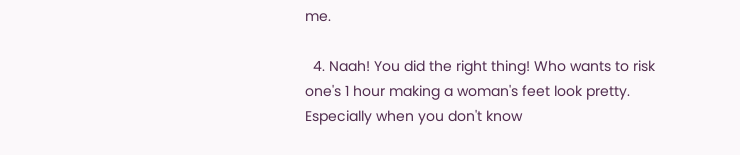me.

  4. Naah! You did the right thing! Who wants to risk one's 1 hour making a woman's feet look pretty. Especially when you don't know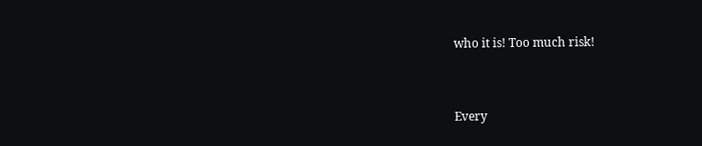who it is! Too much risk!


Every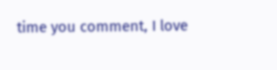time you comment, I love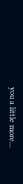you a little more...